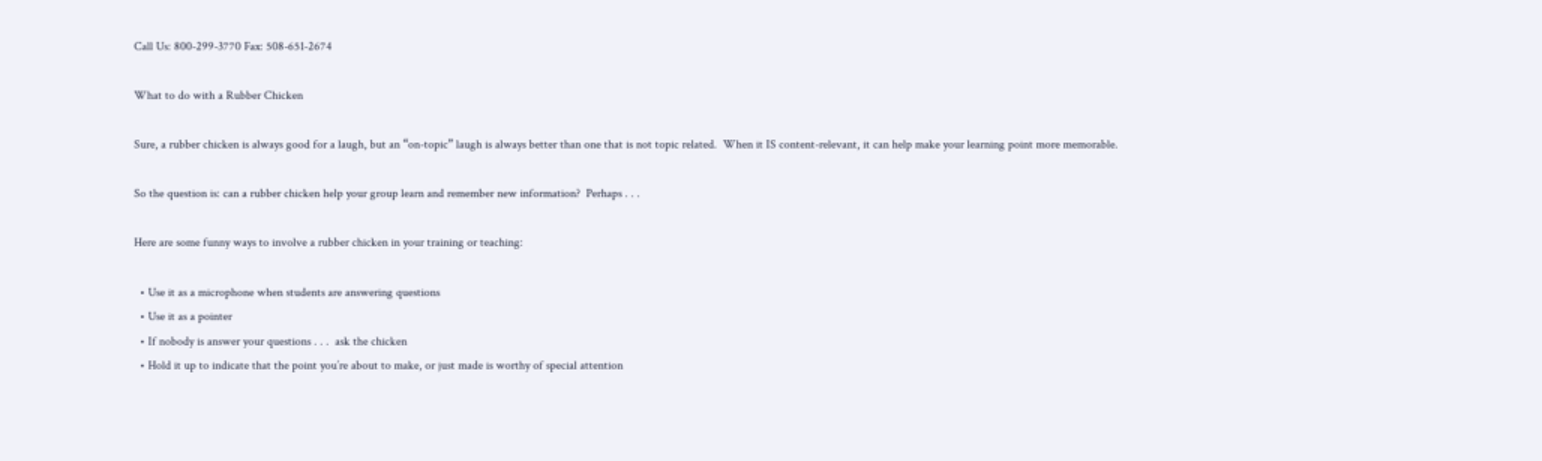Call Us: 800-299-3770 Fax: 508-651-2674

What to do with a Rubber Chicken

Sure, a rubber chicken is always good for a laugh, but an “on-topic” laugh is always better than one that is not topic related.  When it IS content-relevant, it can help make your learning point more memorable.

So the question is: can a rubber chicken help your group learn and remember new information?  Perhaps . . .

Here are some funny ways to involve a rubber chicken in your training or teaching:

  • Use it as a microphone when students are answering questions
  • Use it as a pointer
  • If nobody is answer your questions . . .  ask the chicken
  • Hold it up to indicate that the point you’re about to make, or just made is worthy of special attention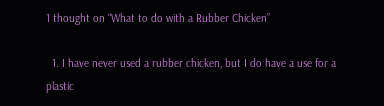1 thought on “What to do with a Rubber Chicken”

  1. I have never used a rubber chicken, but I do have a use for a plastic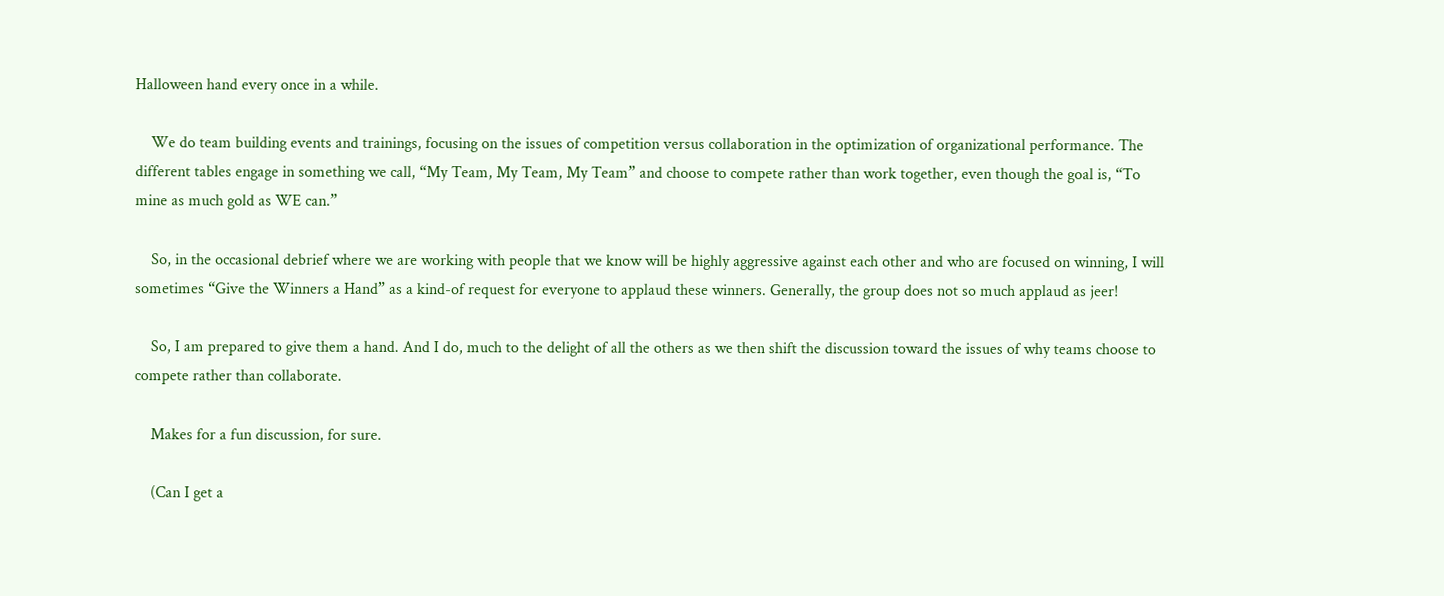Halloween hand every once in a while.

    We do team building events and trainings, focusing on the issues of competition versus collaboration in the optimization of organizational performance. The different tables engage in something we call, “My Team, My Team, My Team” and choose to compete rather than work together, even though the goal is, “To mine as much gold as WE can.”

    So, in the occasional debrief where we are working with people that we know will be highly aggressive against each other and who are focused on winning, I will sometimes “Give the Winners a Hand” as a kind-of request for everyone to applaud these winners. Generally, the group does not so much applaud as jeer!

    So, I am prepared to give them a hand. And I do, much to the delight of all the others as we then shift the discussion toward the issues of why teams choose to compete rather than collaborate.

    Makes for a fun discussion, for sure.

    (Can I get a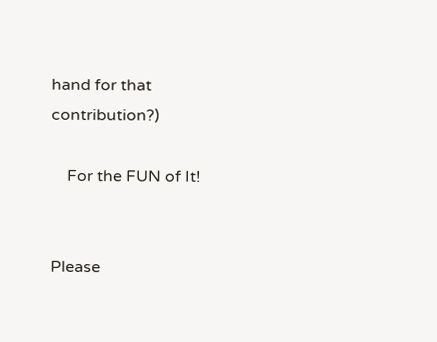hand for that contribution?)

    For the FUN of It!


Please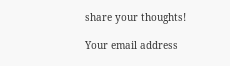share your thoughts!

Your email address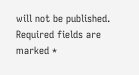will not be published. Required fields are marked *